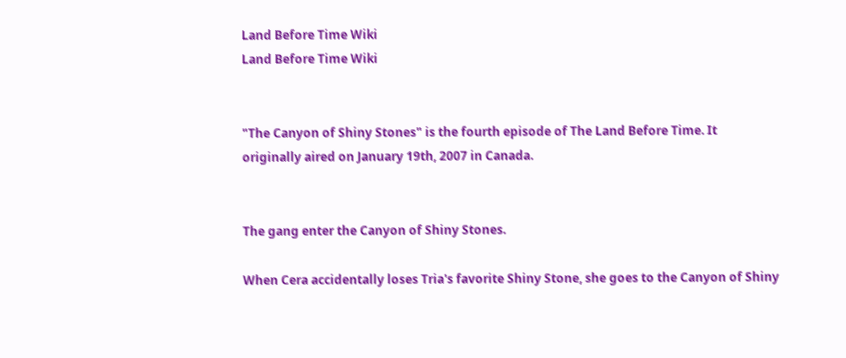Land Before Time Wiki
Land Before Time Wiki


"The Canyon of Shiny Stones" is the fourth episode of The Land Before Time. It originally aired on January 19th, 2007 in Canada.


The gang enter the Canyon of Shiny Stones.

When Cera accidentally loses Tria's favorite Shiny Stone, she goes to the Canyon of Shiny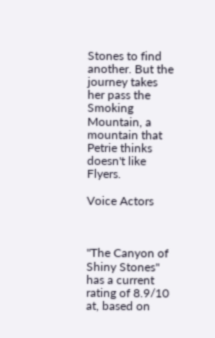Stones to find another. But the journey takes her pass the Smoking Mountain, a mountain that Petrie thinks doesn't like Flyers.

Voice Actors



"The Canyon of Shiny Stones" has a current rating of 8.9/10 at, based on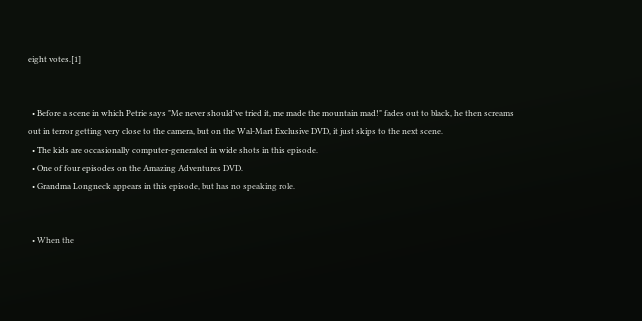eight votes.[1]


  • Before a scene in which Petrie says "Me never should've tried it, me made the mountain mad!" fades out to black, he then screams out in terror getting very close to the camera, but on the Wal-Mart Exclusive DVD, it just skips to the next scene.
  • The kids are occasionally computer-generated in wide shots in this episode.
  • One of four episodes on the Amazing Adventures DVD.
  • Grandma Longneck appears in this episode, but has no speaking role.


  • When the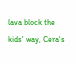lava block the kids' way, Cera's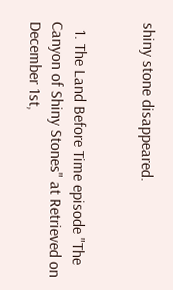shiny stone disappeared.


  1. The Land Before Time episode "The Canyon of Shiny Stones" at Retrieved on December 1st,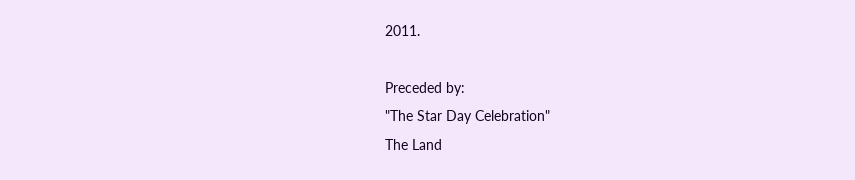2011.

Preceded by:
"The Star Day Celebration"
The Land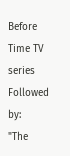Before Time TV series Followed by:
"The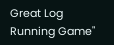Great Log Running Game"